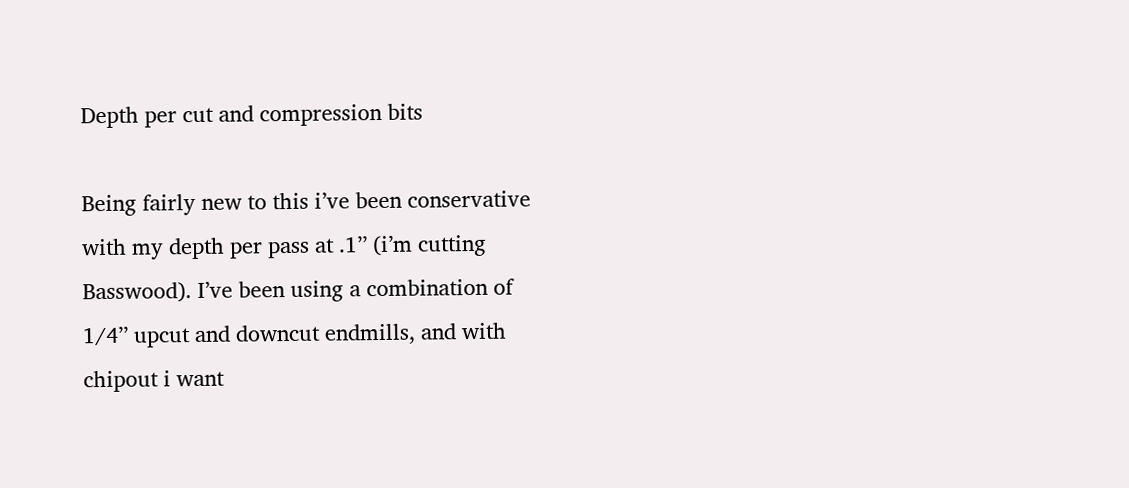Depth per cut and compression bits

Being fairly new to this i’ve been conservative with my depth per pass at .1’’ (i’m cutting Basswood). I’ve been using a combination of 1/4’’ upcut and downcut endmills, and with chipout i want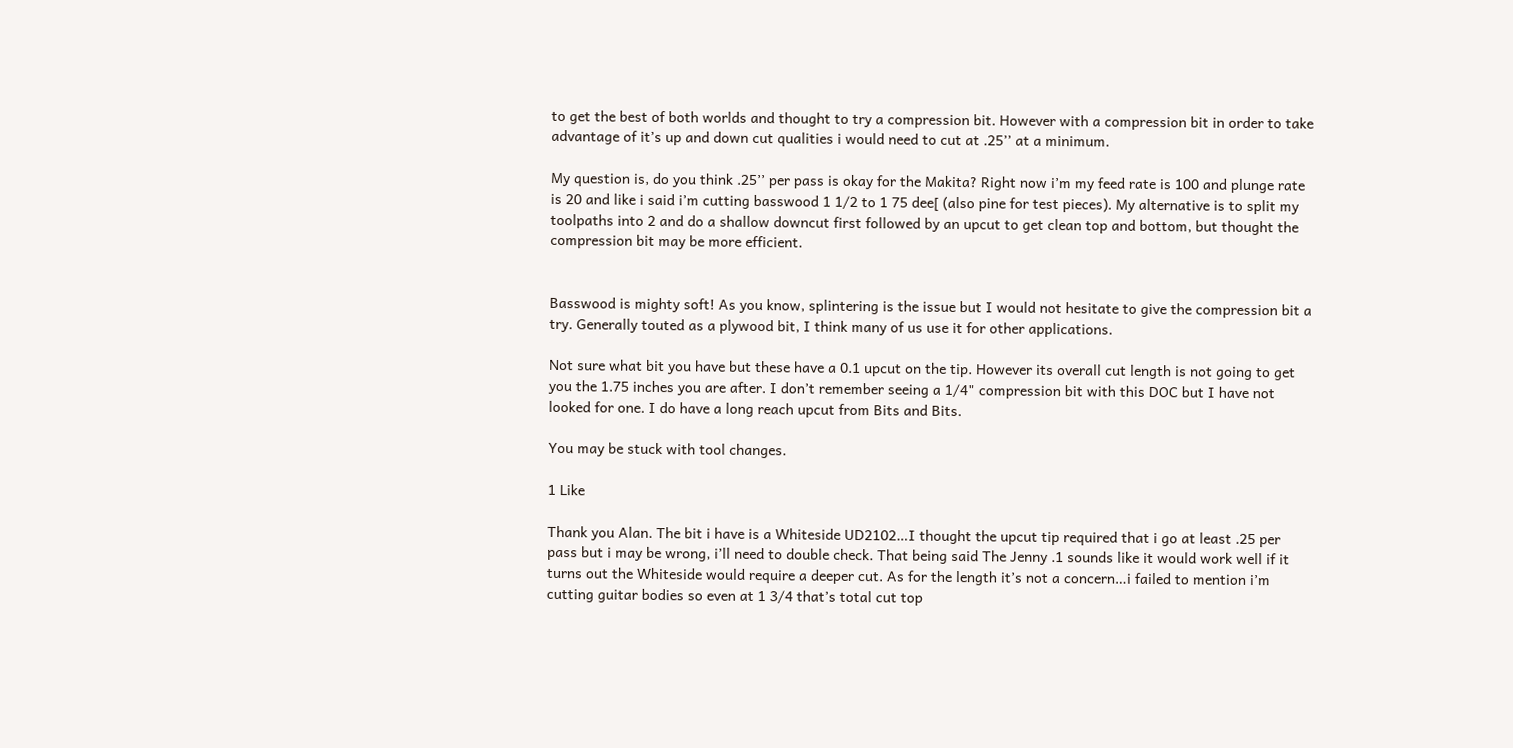to get the best of both worlds and thought to try a compression bit. However with a compression bit in order to take advantage of it’s up and down cut qualities i would need to cut at .25’’ at a minimum.

My question is, do you think .25’’ per pass is okay for the Makita? Right now i’m my feed rate is 100 and plunge rate is 20 and like i said i’m cutting basswood 1 1/2 to 1 75 dee[ (also pine for test pieces). My alternative is to split my toolpaths into 2 and do a shallow downcut first followed by an upcut to get clean top and bottom, but thought the compression bit may be more efficient.


Basswood is mighty soft! As you know, splintering is the issue but I would not hesitate to give the compression bit a try. Generally touted as a plywood bit, I think many of us use it for other applications.

Not sure what bit you have but these have a 0.1 upcut on the tip. However its overall cut length is not going to get you the 1.75 inches you are after. I don’t remember seeing a 1/4" compression bit with this DOC but I have not looked for one. I do have a long reach upcut from Bits and Bits.

You may be stuck with tool changes.

1 Like

Thank you Alan. The bit i have is a Whiteside UD2102…I thought the upcut tip required that i go at least .25 per pass but i may be wrong, i’ll need to double check. That being said The Jenny .1 sounds like it would work well if it turns out the Whiteside would require a deeper cut. As for the length it’s not a concern…i failed to mention i’m cutting guitar bodies so even at 1 3/4 that’s total cut top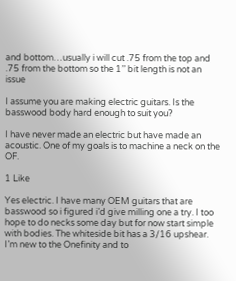and bottom…usually i will cut .75 from the top and .75 from the bottom so the 1’’ bit length is not an issue

I assume you are making electric guitars. Is the basswood body hard enough to suit you?

I have never made an electric but have made an acoustic. One of my goals is to machine a neck on the OF.

1 Like

Yes electric. I have many OEM guitars that are basswood so i figured i’d give milling one a try. I too hope to do necks some day but for now start simple with bodies. The whiteside bit has a 3/16 upshear. I’m new to the Onefinity and to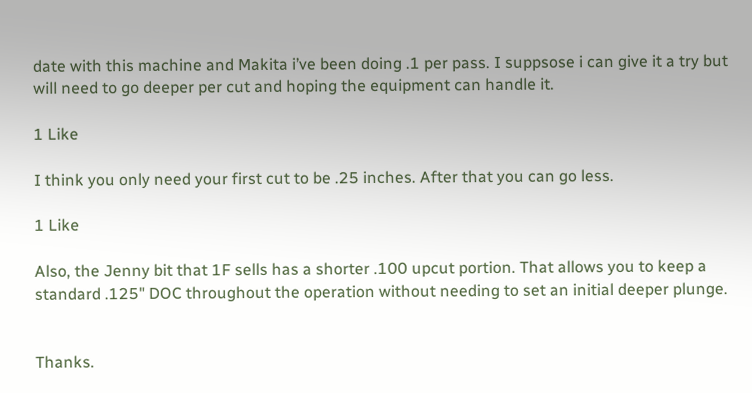date with this machine and Makita i’ve been doing .1 per pass. I suppsose i can give it a try but will need to go deeper per cut and hoping the equipment can handle it.

1 Like

I think you only need your first cut to be .25 inches. After that you can go less.

1 Like

Also, the Jenny bit that 1F sells has a shorter .100 upcut portion. That allows you to keep a standard .125" DOC throughout the operation without needing to set an initial deeper plunge.


Thanks.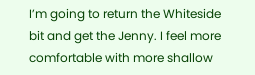I’m going to return the Whiteside bit and get the Jenny. I feel more comfortable with more shallow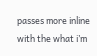passes more inline with the what i’m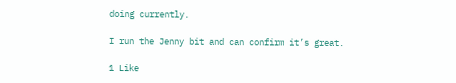doing currently.

I run the Jenny bit and can confirm it’s great.

1 Like